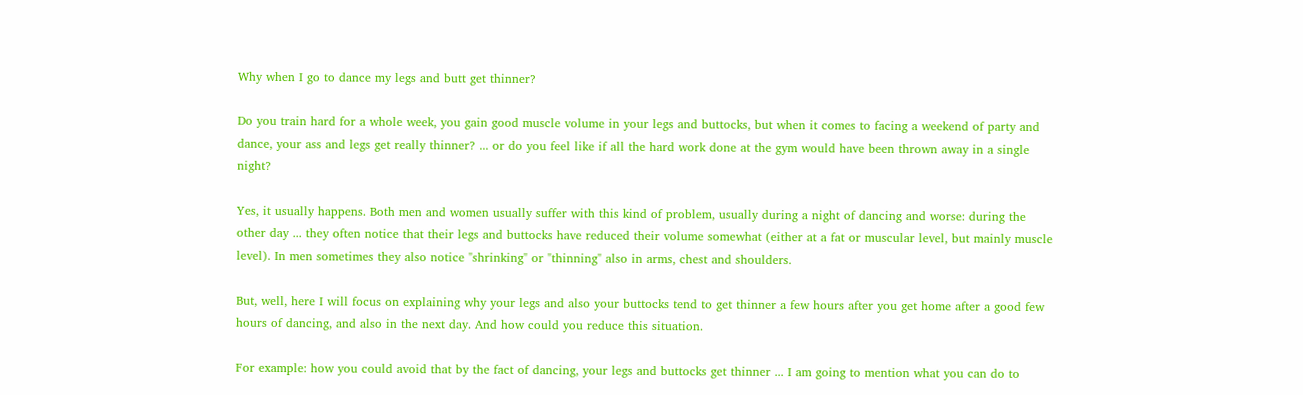Why when I go to dance my legs and butt get thinner?

Do you train hard for a whole week, you gain good muscle volume in your legs and buttocks, but when it comes to facing a weekend of party and dance, your ass and legs get really thinner? ... or do you feel like if all the hard work done at the gym would have been thrown away in a single night?

Yes, it usually happens. Both men and women usually suffer with this kind of problem, usually during a night of dancing and worse: during the other day ... they often notice that their legs and buttocks have reduced their volume somewhat (either at a fat or muscular level, but mainly muscle level). In men sometimes they also notice "shrinking" or "thinning" also in arms, chest and shoulders.

But, well, here I will focus on explaining why your legs and also your buttocks tend to get thinner a few hours after you get home after a good few hours of dancing, and also in the next day. And how could you reduce this situation.

For example: how you could avoid that by the fact of dancing, your legs and buttocks get thinner ... I am going to mention what you can do to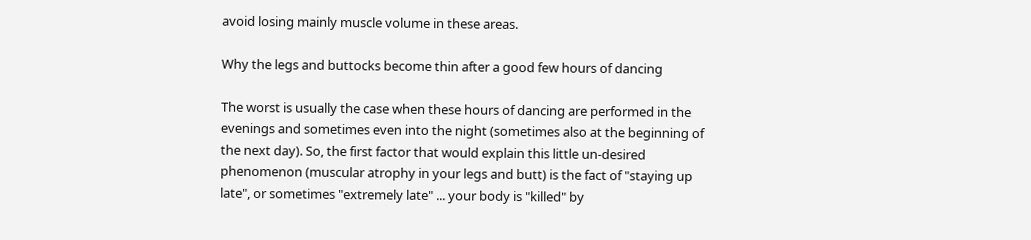avoid losing mainly muscle volume in these areas.

Why the legs and buttocks become thin after a good few hours of dancing

The worst is usually the case when these hours of dancing are performed in the evenings and sometimes even into the night (sometimes also at the beginning of the next day). So, the first factor that would explain this little un-desired phenomenon (muscular atrophy in your legs and butt) is the fact of "staying up late", or sometimes "extremely late" ... your body is "killed" by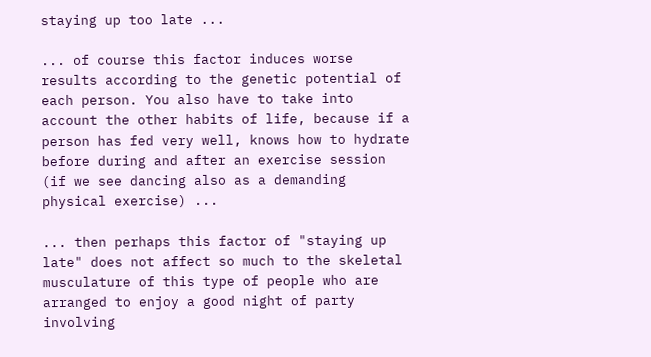staying up too late ...

... of course this factor induces worse results according to the genetic potential of each person. You also have to take into account the other habits of life, because if a person has fed very well, knows how to hydrate before during and after an exercise session (if we see dancing also as a demanding physical exercise) ...

... then perhaps this factor of "staying up late" does not affect so much to the skeletal musculature of this type of people who are arranged to enjoy a good night of party involving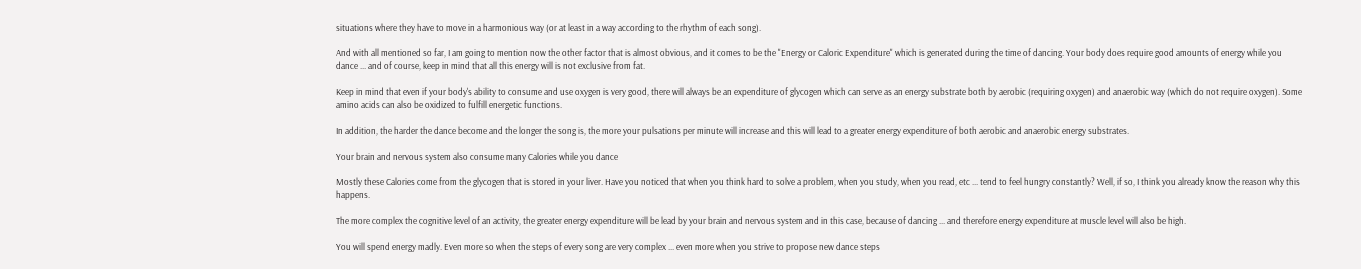situations where they have to move in a harmonious way (or at least in a way according to the rhythm of each song).

And with all mentioned so far, I am going to mention now the other factor that is almost obvious, and it comes to be the "Energy or Caloric Expenditure" which is generated during the time of dancing. Your body does require good amounts of energy while you dance ... and of course, keep in mind that all this energy will is not exclusive from fat.

Keep in mind that even if your body's ability to consume and use oxygen is very good, there will always be an expenditure of glycogen which can serve as an energy substrate both by aerobic (requiring oxygen) and anaerobic way (which do not require oxygen). Some amino acids can also be oxidized to fulfill energetic functions.

In addition, the harder the dance become and the longer the song is, the more your pulsations per minute will increase and this will lead to a greater energy expenditure of both aerobic and anaerobic energy substrates.

Your brain and nervous system also consume many Calories while you dance

Mostly these Calories come from the glycogen that is stored in your liver. Have you noticed that when you think hard to solve a problem, when you study, when you read, etc ... tend to feel hungry constantly? Well, if so, I think you already know the reason why this happens.

The more complex the cognitive level of an activity, the greater energy expenditure will be lead by your brain and nervous system and in this case, because of dancing ... and therefore energy expenditure at muscle level will also be high.

You will spend energy madly. Even more so when the steps of every song are very complex ... even more when you strive to propose new dance steps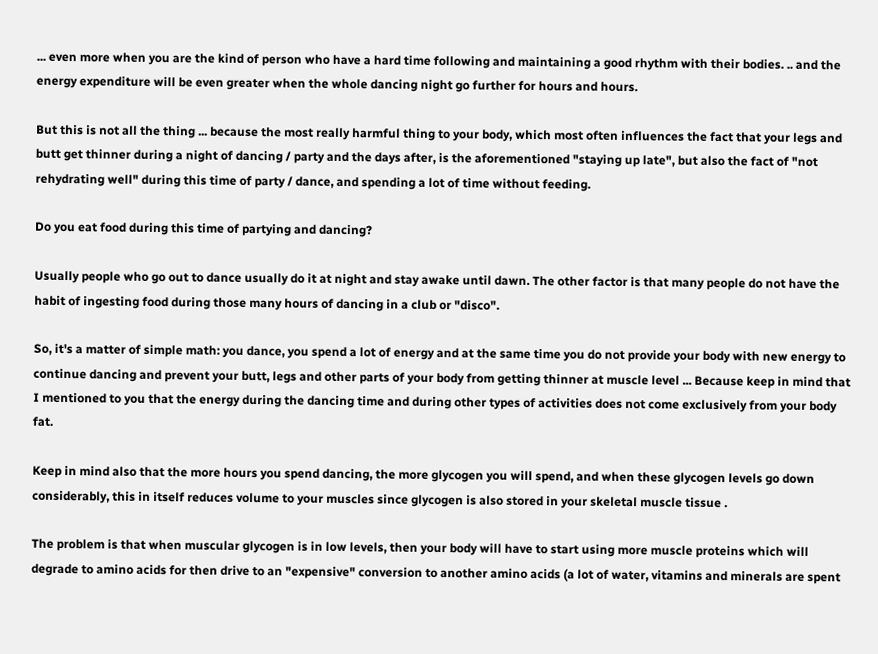... even more when you are the kind of person who have a hard time following and maintaining a good rhythm with their bodies. .. and the energy expenditure will be even greater when the whole dancing night go further for hours and hours.

But this is not all the thing ... because the most really harmful thing to your body, which most often influences the fact that your legs and butt get thinner during a night of dancing / party and the days after, is the aforementioned "staying up late", but also the fact of "not rehydrating well" during this time of party / dance, and spending a lot of time without feeding.

Do you eat food during this time of partying and dancing?

Usually people who go out to dance usually do it at night and stay awake until dawn. The other factor is that many people do not have the habit of ingesting food during those many hours of dancing in a club or "disco".

So, it's a matter of simple math: you dance, you spend a lot of energy and at the same time you do not provide your body with new energy to continue dancing and prevent your butt, legs and other parts of your body from getting thinner at muscle level ... Because keep in mind that I mentioned to you that the energy during the dancing time and during other types of activities does not come exclusively from your body fat.

Keep in mind also that the more hours you spend dancing, the more glycogen you will spend, and when these glycogen levels go down considerably, this in itself reduces volume to your muscles since glycogen is also stored in your skeletal muscle tissue .

The problem is that when muscular glycogen is in low levels, then your body will have to start using more muscle proteins which will degrade to amino acids for then drive to an "expensive" conversion to another amino acids (a lot of water, vitamins and minerals are spent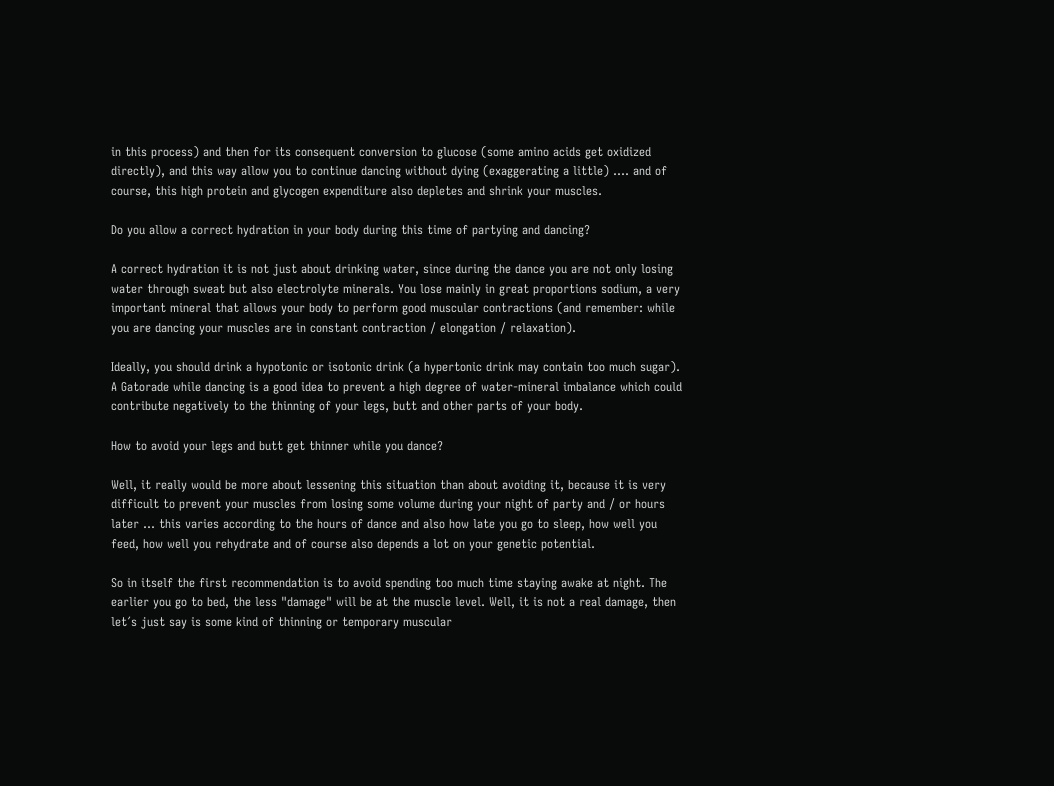in this process) and then for its consequent conversion to glucose (some amino acids get oxidized directly), and this way allow you to continue dancing without dying (exaggerating a little) .... and of course, this high protein and glycogen expenditure also depletes and shrink your muscles.

Do you allow a correct hydration in your body during this time of partying and dancing?

A correct hydration it is not just about drinking water, since during the dance you are not only losing water through sweat but also electrolyte minerals. You lose mainly in great proportions sodium, a very important mineral that allows your body to perform good muscular contractions (and remember: while you are dancing your muscles are in constant contraction / elongation / relaxation).

Ideally, you should drink a hypotonic or isotonic drink (a hypertonic drink may contain too much sugar). A Gatorade while dancing is a good idea to prevent a high degree of water-mineral imbalance which could contribute negatively to the thinning of your legs, butt and other parts of your body.

How to avoid your legs and butt get thinner while you dance?

Well, it really would be more about lessening this situation than about avoiding it, because it is very difficult to prevent your muscles from losing some volume during your night of party and / or hours later ... this varies according to the hours of dance and also how late you go to sleep, how well you feed, how well you rehydrate and of course also depends a lot on your genetic potential.

So in itself the first recommendation is to avoid spending too much time staying awake at night. The earlier you go to bed, the less "damage" will be at the muscle level. Well, it is not a real damage, then let´s just say is some kind of thinning or temporary muscular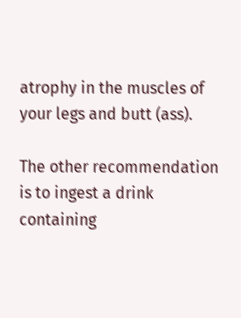atrophy in the muscles of your legs and butt (ass).

The other recommendation is to ingest a drink containing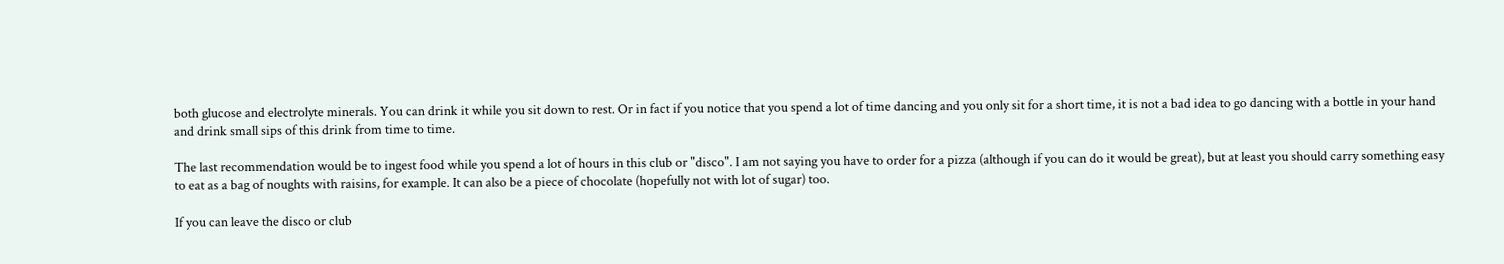both glucose and electrolyte minerals. You can drink it while you sit down to rest. Or in fact if you notice that you spend a lot of time dancing and you only sit for a short time, it is not a bad idea to go dancing with a bottle in your hand and drink small sips of this drink from time to time.

The last recommendation would be to ingest food while you spend a lot of hours in this club or "disco". I am not saying you have to order for a pizza (although if you can do it would be great), but at least you should carry something easy to eat as a bag of noughts with raisins, for example. It can also be a piece of chocolate (hopefully not with lot of sugar) too.

If you can leave the disco or club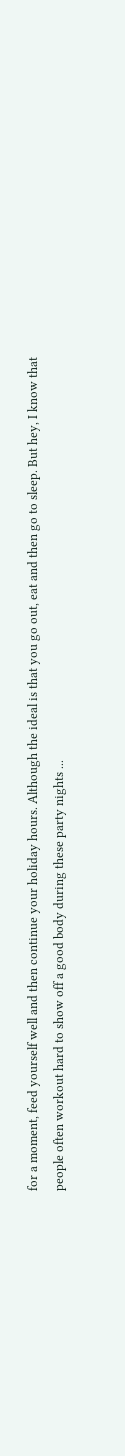for a moment, feed yourself well and then continue your holiday hours. Although the ideal is that you go out, eat and then go to sleep. But hey, I know that people often workout hard to show off a good body during these party nights ...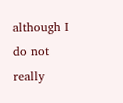although I do not really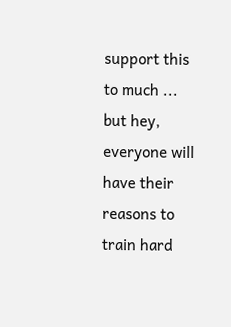support this to much ... but hey, everyone will have their reasons to train hard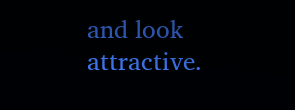and look attractive.